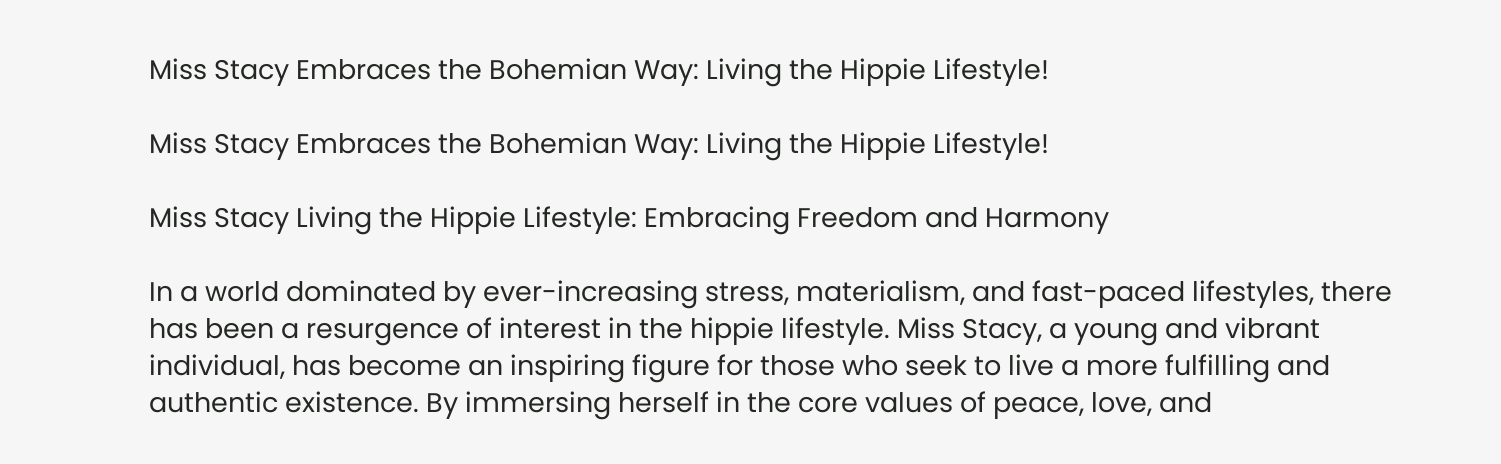Miss Stacy Embraces the Bohemian Way: Living the Hippie Lifestyle!

Miss Stacy Embraces the Bohemian Way: Living the Hippie Lifestyle!

Miss Stacy Living the Hippie Lifestyle: Embracing Freedom and Harmony

In a world dominated by ever-increasing stress, materialism, and fast-paced lifestyles, there has been a resurgence of interest in the hippie lifestyle. Miss Stacy, a young and vibrant individual, has become an inspiring figure for those who seek to live a more fulfilling and authentic existence. By immersing herself in the core values of peace, love, and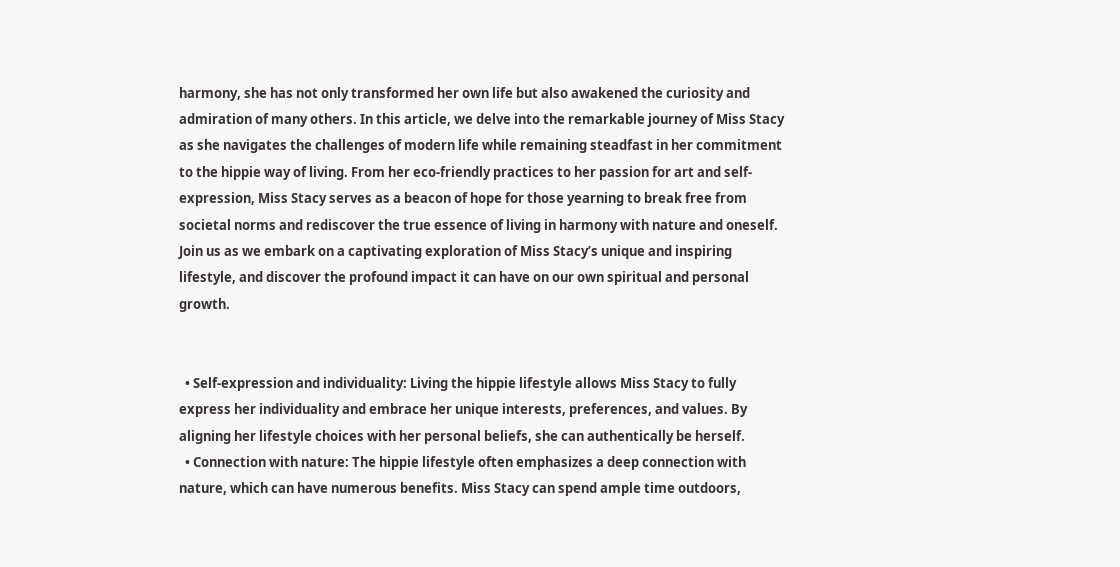harmony, she has not only transformed her own life but also awakened the curiosity and admiration of many others. In this article, we delve into the remarkable journey of Miss Stacy as she navigates the challenges of modern life while remaining steadfast in her commitment to the hippie way of living. From her eco-friendly practices to her passion for art and self-expression, Miss Stacy serves as a beacon of hope for those yearning to break free from societal norms and rediscover the true essence of living in harmony with nature and oneself. Join us as we embark on a captivating exploration of Miss Stacy’s unique and inspiring lifestyle, and discover the profound impact it can have on our own spiritual and personal growth.


  • Self-expression and individuality: Living the hippie lifestyle allows Miss Stacy to fully express her individuality and embrace her unique interests, preferences, and values. By aligning her lifestyle choices with her personal beliefs, she can authentically be herself.
  • Connection with nature: The hippie lifestyle often emphasizes a deep connection with nature, which can have numerous benefits. Miss Stacy can spend ample time outdoors,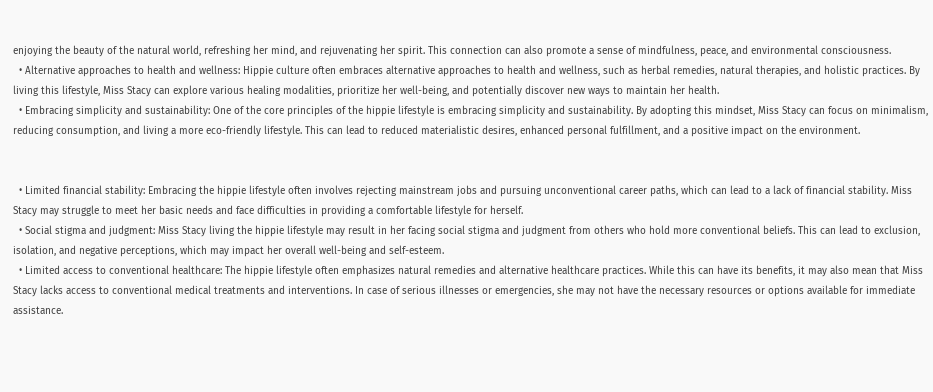enjoying the beauty of the natural world, refreshing her mind, and rejuvenating her spirit. This connection can also promote a sense of mindfulness, peace, and environmental consciousness.
  • Alternative approaches to health and wellness: Hippie culture often embraces alternative approaches to health and wellness, such as herbal remedies, natural therapies, and holistic practices. By living this lifestyle, Miss Stacy can explore various healing modalities, prioritize her well-being, and potentially discover new ways to maintain her health.
  • Embracing simplicity and sustainability: One of the core principles of the hippie lifestyle is embracing simplicity and sustainability. By adopting this mindset, Miss Stacy can focus on minimalism, reducing consumption, and living a more eco-friendly lifestyle. This can lead to reduced materialistic desires, enhanced personal fulfillment, and a positive impact on the environment.


  • Limited financial stability: Embracing the hippie lifestyle often involves rejecting mainstream jobs and pursuing unconventional career paths, which can lead to a lack of financial stability. Miss Stacy may struggle to meet her basic needs and face difficulties in providing a comfortable lifestyle for herself.
  • Social stigma and judgment: Miss Stacy living the hippie lifestyle may result in her facing social stigma and judgment from others who hold more conventional beliefs. This can lead to exclusion, isolation, and negative perceptions, which may impact her overall well-being and self-esteem.
  • Limited access to conventional healthcare: The hippie lifestyle often emphasizes natural remedies and alternative healthcare practices. While this can have its benefits, it may also mean that Miss Stacy lacks access to conventional medical treatments and interventions. In case of serious illnesses or emergencies, she may not have the necessary resources or options available for immediate assistance.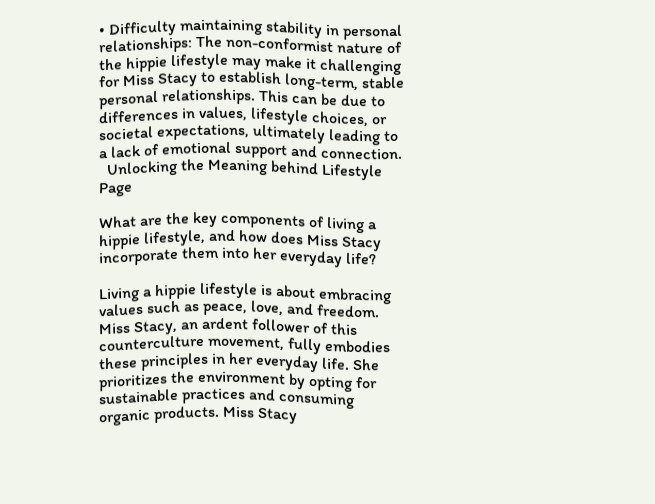• Difficulty maintaining stability in personal relationships: The non-conformist nature of the hippie lifestyle may make it challenging for Miss Stacy to establish long-term, stable personal relationships. This can be due to differences in values, lifestyle choices, or societal expectations, ultimately leading to a lack of emotional support and connection.
  Unlocking the Meaning behind Lifestyle Page

What are the key components of living a hippie lifestyle, and how does Miss Stacy incorporate them into her everyday life?

Living a hippie lifestyle is about embracing values such as peace, love, and freedom. Miss Stacy, an ardent follower of this counterculture movement, fully embodies these principles in her everyday life. She prioritizes the environment by opting for sustainable practices and consuming organic products. Miss Stacy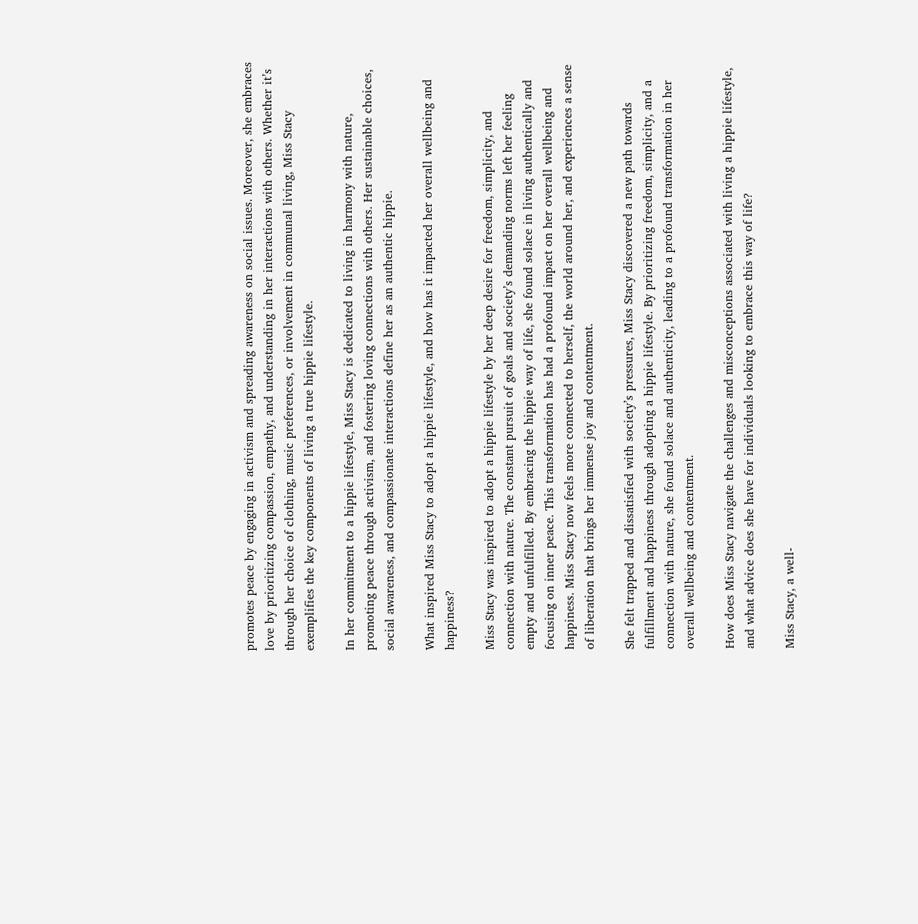promotes peace by engaging in activism and spreading awareness on social issues. Moreover, she embraces love by prioritizing compassion, empathy, and understanding in her interactions with others. Whether it’s through her choice of clothing, music preferences, or involvement in communal living, Miss Stacy exemplifies the key components of living a true hippie lifestyle.

In her commitment to a hippie lifestyle, Miss Stacy is dedicated to living in harmony with nature, promoting peace through activism, and fostering loving connections with others. Her sustainable choices, social awareness, and compassionate interactions define her as an authentic hippie.

What inspired Miss Stacy to adopt a hippie lifestyle, and how has it impacted her overall wellbeing and happiness?

Miss Stacy was inspired to adopt a hippie lifestyle by her deep desire for freedom, simplicity, and connection with nature. The constant pursuit of goals and society’s demanding norms left her feeling empty and unfulfilled. By embracing the hippie way of life, she found solace in living authentically and focusing on inner peace. This transformation has had a profound impact on her overall wellbeing and happiness. Miss Stacy now feels more connected to herself, the world around her, and experiences a sense of liberation that brings her immense joy and contentment.

She felt trapped and dissatisfied with society’s pressures, Miss Stacy discovered a new path towards fulfillment and happiness through adopting a hippie lifestyle. By prioritizing freedom, simplicity, and a connection with nature, she found solace and authenticity, leading to a profound transformation in her overall wellbeing and contentment.

How does Miss Stacy navigate the challenges and misconceptions associated with living a hippie lifestyle, and what advice does she have for individuals looking to embrace this way of life?

Miss Stacy, a well-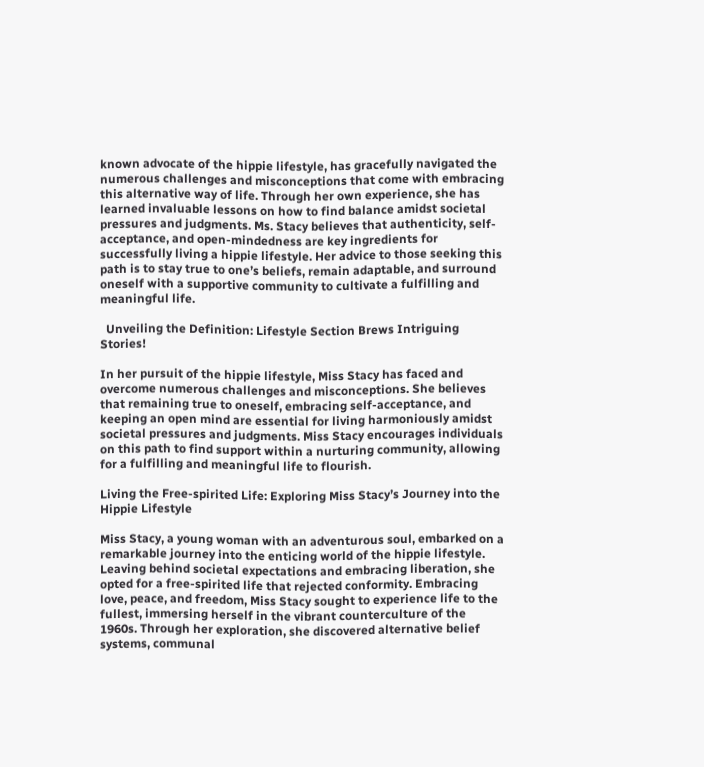known advocate of the hippie lifestyle, has gracefully navigated the numerous challenges and misconceptions that come with embracing this alternative way of life. Through her own experience, she has learned invaluable lessons on how to find balance amidst societal pressures and judgments. Ms. Stacy believes that authenticity, self-acceptance, and open-mindedness are key ingredients for successfully living a hippie lifestyle. Her advice to those seeking this path is to stay true to one’s beliefs, remain adaptable, and surround oneself with a supportive community to cultivate a fulfilling and meaningful life.

  Unveiling the Definition: Lifestyle Section Brews Intriguing Stories!

In her pursuit of the hippie lifestyle, Miss Stacy has faced and overcome numerous challenges and misconceptions. She believes that remaining true to oneself, embracing self-acceptance, and keeping an open mind are essential for living harmoniously amidst societal pressures and judgments. Miss Stacy encourages individuals on this path to find support within a nurturing community, allowing for a fulfilling and meaningful life to flourish.

Living the Free-spirited Life: Exploring Miss Stacy’s Journey into the Hippie Lifestyle

Miss Stacy, a young woman with an adventurous soul, embarked on a remarkable journey into the enticing world of the hippie lifestyle. Leaving behind societal expectations and embracing liberation, she opted for a free-spirited life that rejected conformity. Embracing love, peace, and freedom, Miss Stacy sought to experience life to the fullest, immersing herself in the vibrant counterculture of the 1960s. Through her exploration, she discovered alternative belief systems, communal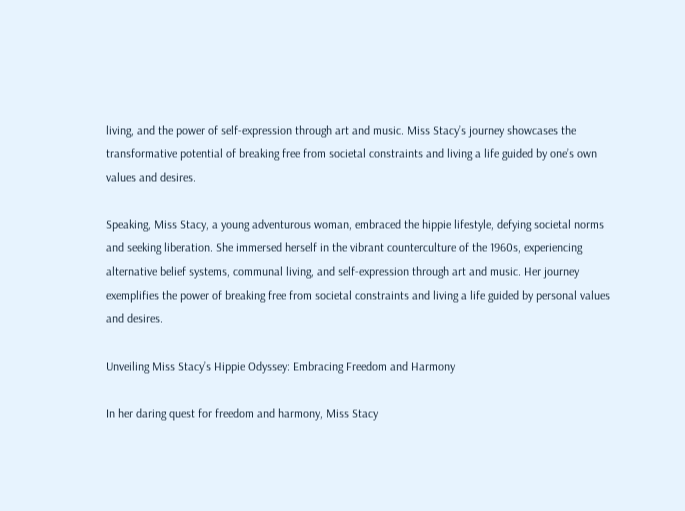living, and the power of self-expression through art and music. Miss Stacy’s journey showcases the transformative potential of breaking free from societal constraints and living a life guided by one’s own values and desires.

Speaking, Miss Stacy, a young adventurous woman, embraced the hippie lifestyle, defying societal norms and seeking liberation. She immersed herself in the vibrant counterculture of the 1960s, experiencing alternative belief systems, communal living, and self-expression through art and music. Her journey exemplifies the power of breaking free from societal constraints and living a life guided by personal values and desires.

Unveiling Miss Stacy’s Hippie Odyssey: Embracing Freedom and Harmony

In her daring quest for freedom and harmony, Miss Stacy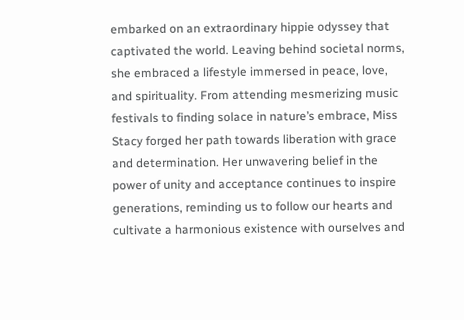embarked on an extraordinary hippie odyssey that captivated the world. Leaving behind societal norms, she embraced a lifestyle immersed in peace, love, and spirituality. From attending mesmerizing music festivals to finding solace in nature’s embrace, Miss Stacy forged her path towards liberation with grace and determination. Her unwavering belief in the power of unity and acceptance continues to inspire generations, reminding us to follow our hearts and cultivate a harmonious existence with ourselves and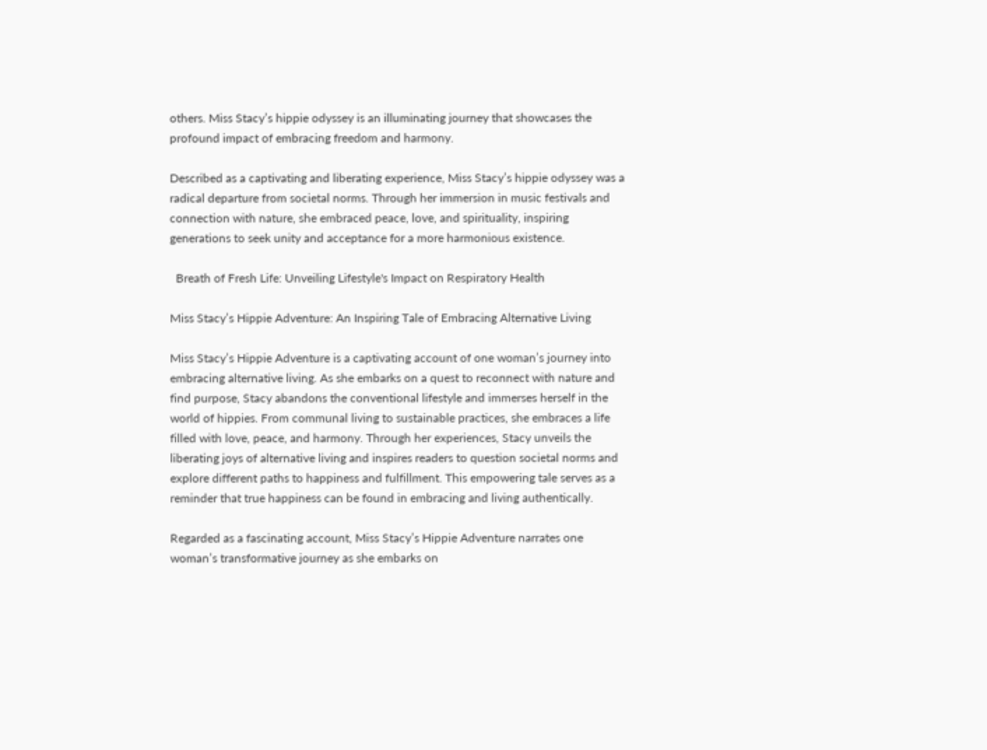others. Miss Stacy’s hippie odyssey is an illuminating journey that showcases the profound impact of embracing freedom and harmony.

Described as a captivating and liberating experience, Miss Stacy’s hippie odyssey was a radical departure from societal norms. Through her immersion in music festivals and connection with nature, she embraced peace, love, and spirituality, inspiring generations to seek unity and acceptance for a more harmonious existence.

  Breath of Fresh Life: Unveiling Lifestyle's Impact on Respiratory Health

Miss Stacy’s Hippie Adventure: An Inspiring Tale of Embracing Alternative Living

Miss Stacy’s Hippie Adventure is a captivating account of one woman’s journey into embracing alternative living. As she embarks on a quest to reconnect with nature and find purpose, Stacy abandons the conventional lifestyle and immerses herself in the world of hippies. From communal living to sustainable practices, she embraces a life filled with love, peace, and harmony. Through her experiences, Stacy unveils the liberating joys of alternative living and inspires readers to question societal norms and explore different paths to happiness and fulfillment. This empowering tale serves as a reminder that true happiness can be found in embracing and living authentically.

Regarded as a fascinating account, Miss Stacy’s Hippie Adventure narrates one woman’s transformative journey as she embarks on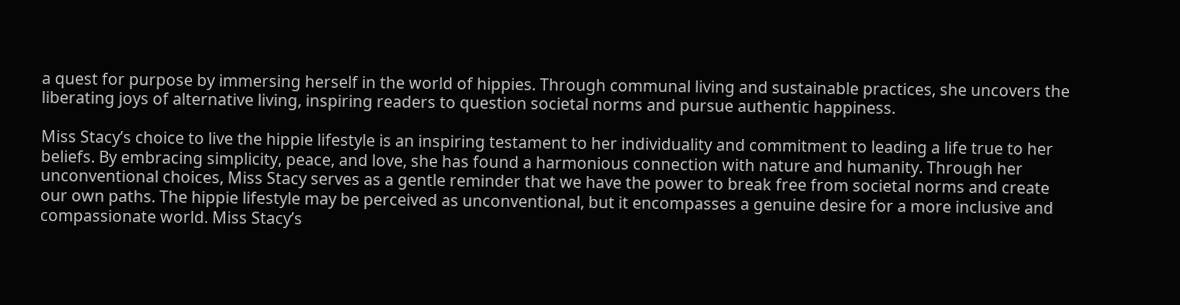a quest for purpose by immersing herself in the world of hippies. Through communal living and sustainable practices, she uncovers the liberating joys of alternative living, inspiring readers to question societal norms and pursue authentic happiness.

Miss Stacy’s choice to live the hippie lifestyle is an inspiring testament to her individuality and commitment to leading a life true to her beliefs. By embracing simplicity, peace, and love, she has found a harmonious connection with nature and humanity. Through her unconventional choices, Miss Stacy serves as a gentle reminder that we have the power to break free from societal norms and create our own paths. The hippie lifestyle may be perceived as unconventional, but it encompasses a genuine desire for a more inclusive and compassionate world. Miss Stacy’s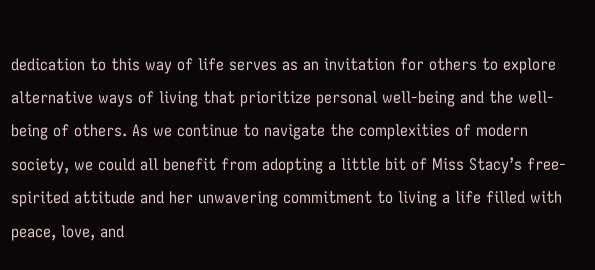dedication to this way of life serves as an invitation for others to explore alternative ways of living that prioritize personal well-being and the well-being of others. As we continue to navigate the complexities of modern society, we could all benefit from adopting a little bit of Miss Stacy’s free-spirited attitude and her unwavering commitment to living a life filled with peace, love, and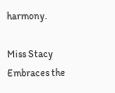harmony.

Miss Stacy Embraces the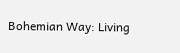Bohemian Way: Living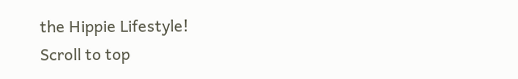the Hippie Lifestyle!
Scroll to top